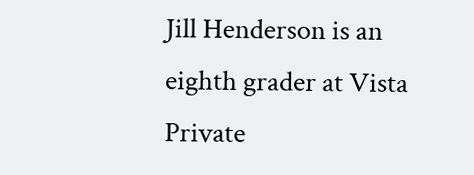Jill Henderson is an eighth grader at Vista Private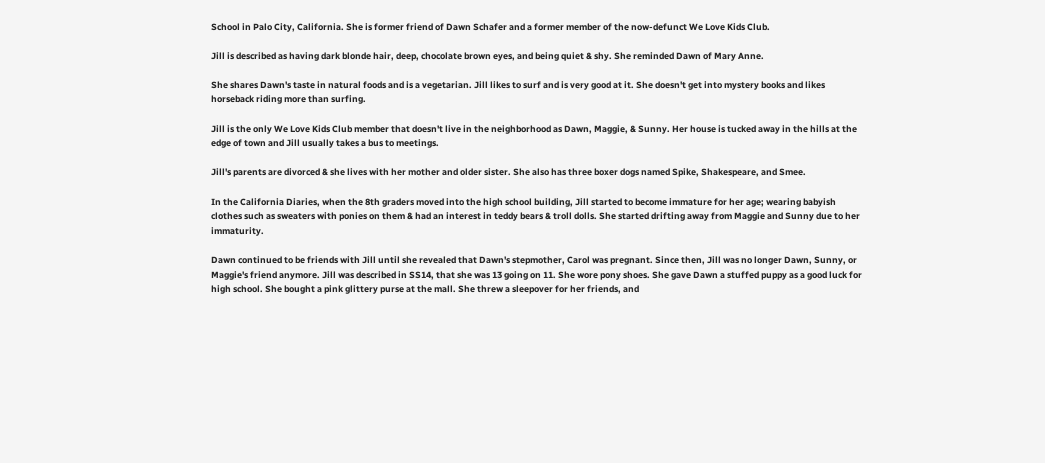School in Palo City, California. She is former friend of Dawn Schafer and a former member of the now-defunct We Love Kids Club.

Jill is described as having dark blonde hair, deep, chocolate brown eyes, and being quiet & shy. She reminded Dawn of Mary Anne.

She shares Dawn's taste in natural foods and is a vegetarian. Jill likes to surf and is very good at it. She doesn't get into mystery books and likes horseback riding more than surfing.

Jill is the only We Love Kids Club member that doesn't live in the neighborhood as Dawn, Maggie, & Sunny. Her house is tucked away in the hills at the edge of town and Jill usually takes a bus to meetings.

Jill's parents are divorced & she lives with her mother and older sister. She also has three boxer dogs named Spike, Shakespeare, and Smee.

In the California Diaries, when the 8th graders moved into the high school building, Jill started to become immature for her age; wearing babyish clothes such as sweaters with ponies on them & had an interest in teddy bears & troll dolls. She started drifting away from Maggie and Sunny due to her immaturity.

Dawn continued to be friends with Jill until she revealed that Dawn's stepmother, Carol was pregnant. Since then, Jill was no longer Dawn, Sunny, or Maggie's friend anymore. Jill was described in SS14, that she was 13 going on 11. She wore pony shoes. She gave Dawn a stuffed puppy as a good luck for high school. She bought a pink glittery purse at the mall. She threw a sleepover for her friends, and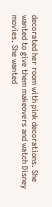decorated her room with pink decorations. She wanted to give them makeovers and watch Disney movies. She wanted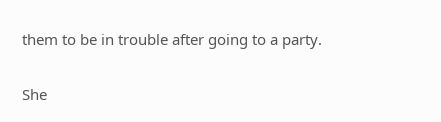them to be in trouble after going to a party.

She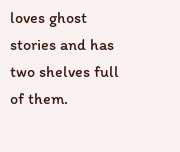loves ghost stories and has two shelves full of them.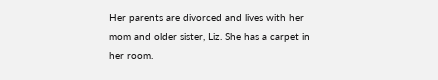Her parents are divorced and lives with her mom and older sister, Liz. She has a carpet in her room.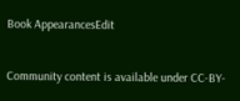Book AppearancesEdit


Community content is available under CC-BY-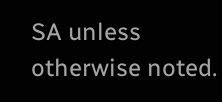SA unless otherwise noted.